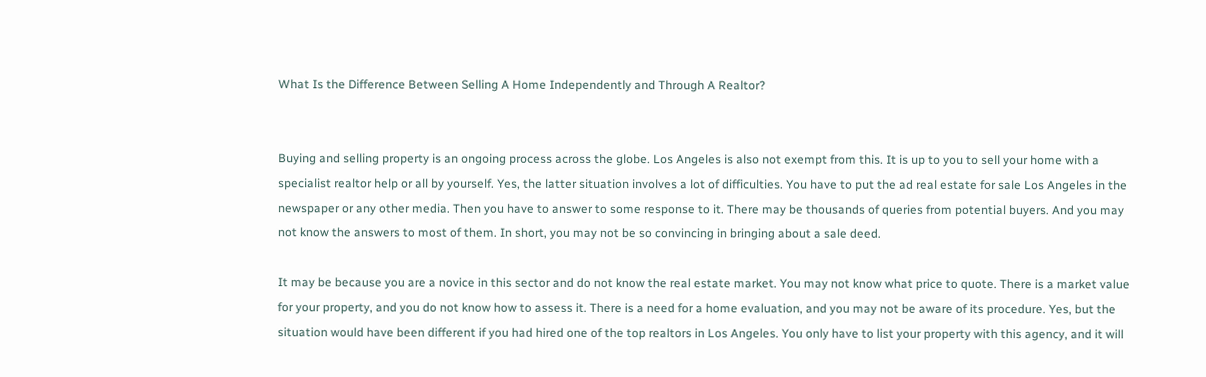What Is the Difference Between Selling A Home Independently and Through A Realtor?


Buying and selling property is an ongoing process across the globe. Los Angeles is also not exempt from this. It is up to you to sell your home with a specialist realtor help or all by yourself. Yes, the latter situation involves a lot of difficulties. You have to put the ad real estate for sale Los Angeles in the newspaper or any other media. Then you have to answer to some response to it. There may be thousands of queries from potential buyers. And you may not know the answers to most of them. In short, you may not be so convincing in bringing about a sale deed.

It may be because you are a novice in this sector and do not know the real estate market. You may not know what price to quote. There is a market value for your property, and you do not know how to assess it. There is a need for a home evaluation, and you may not be aware of its procedure. Yes, but the situation would have been different if you had hired one of the top realtors in Los Angeles. You only have to list your property with this agency, and it will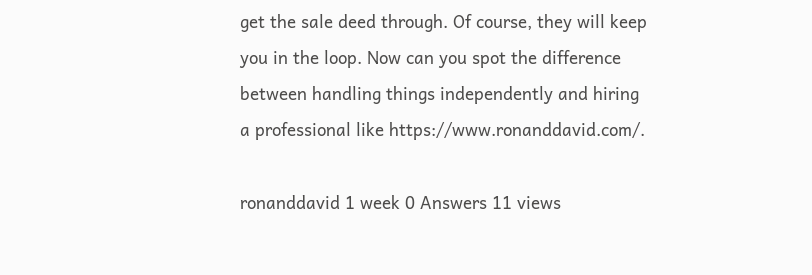get the sale deed through. Of course, they will keep you in the loop. Now can you spot the difference between handling things independently and hiring a professional like https://www.ronanddavid.com/.

ronanddavid 1 week 0 Answers 11 views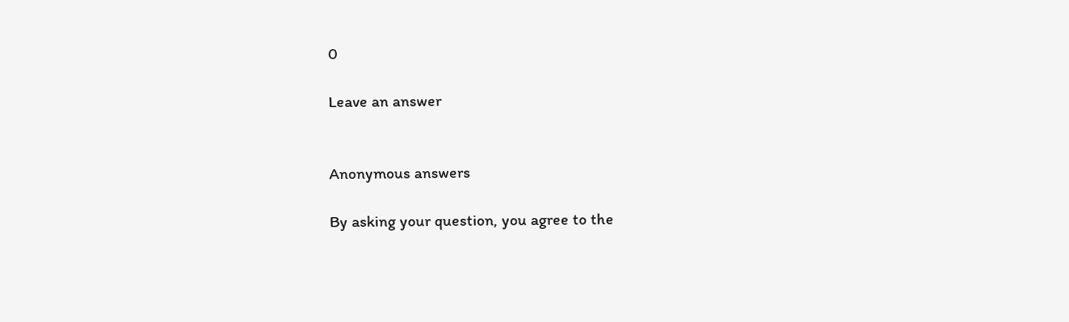0

Leave an answer


Anonymous answers

By asking your question, you agree to the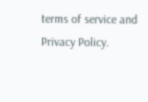terms of service and Privacy Policy.